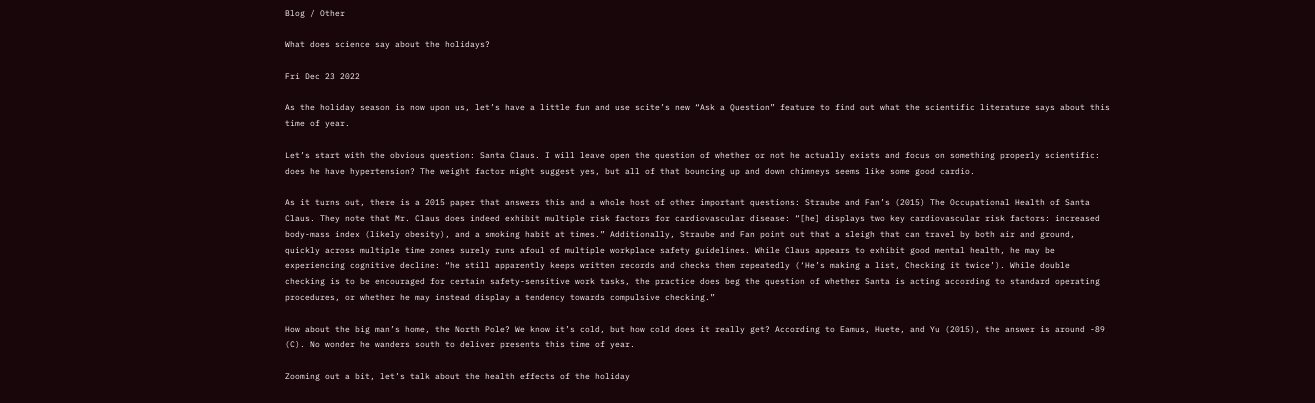Blog / Other

What does science say about the holidays?

Fri Dec 23 2022

As the holiday season is now upon us, let’s have a little fun and use scite’s new “Ask a Question” feature to find out what the scientific literature says about this time of year.

Let’s start with the obvious question: Santa Claus. I will leave open the question of whether or not he actually exists and focus on something properly scientific: does he have hypertension? The weight factor might suggest yes, but all of that bouncing up and down chimneys seems like some good cardio.

As it turns out, there is a 2015 paper that answers this and a whole host of other important questions: Straube and Fan’s (2015) The Occupational Health of Santa Claus. They note that Mr. Claus does indeed exhibit multiple risk factors for cardiovascular disease: “[he] displays two key cardiovascular risk factors: increased body-mass index (likely obesity), and a smoking habit at times.” Additionally, Straube and Fan point out that a sleigh that can travel by both air and ground, quickly across multiple time zones surely runs afoul of multiple workplace safety guidelines. While Claus appears to exhibit good mental health, he may be experiencing cognitive decline: “he still apparently keeps written records and checks them repeatedly (‘He’s making a list, Checking it twice’). While double checking is to be encouraged for certain safety-sensitive work tasks, the practice does beg the question of whether Santa is acting according to standard operating procedures, or whether he may instead display a tendency towards compulsive checking.”

How about the big man’s home, the North Pole? We know it’s cold, but how cold does it really get? According to Eamus, Huete, and Yu (2015), the answer is around -89 (C). No wonder he wanders south to deliver presents this time of year.

Zooming out a bit, let’s talk about the health effects of the holiday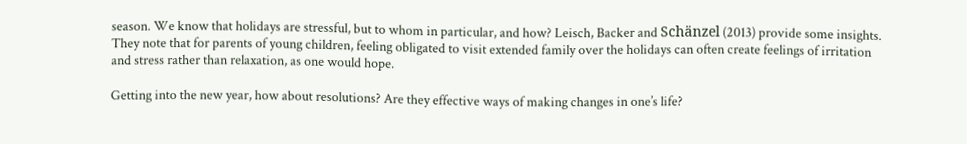season. We know that holidays are stressful, but to whom in particular, and how? Leisch, Backer and Schänzel (2013) provide some insights. They note that for parents of young children, feeling obligated to visit extended family over the holidays can often create feelings of irritation and stress rather than relaxation, as one would hope.

Getting into the new year, how about resolutions? Are they effective ways of making changes in one’s life?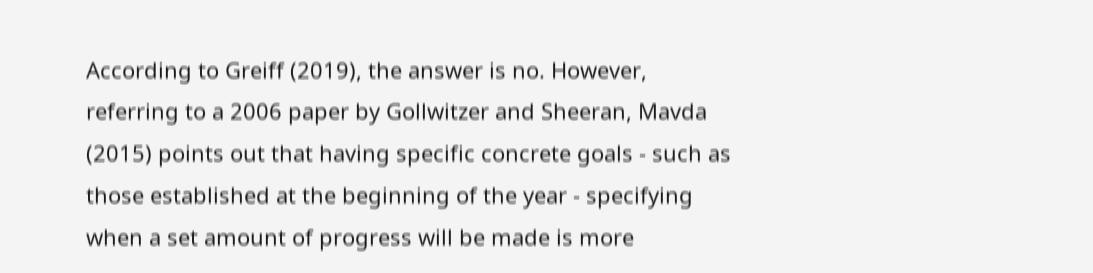According to Greiff (2019), the answer is no. However, referring to a 2006 paper by Gollwitzer and Sheeran, Mavda (2015) points out that having specific concrete goals - such as those established at the beginning of the year - specifying when a set amount of progress will be made is more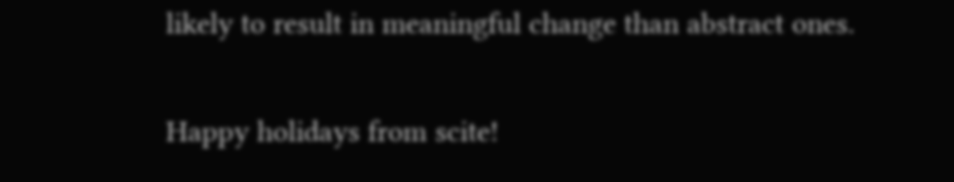likely to result in meaningful change than abstract ones.

Happy holidays from scite!